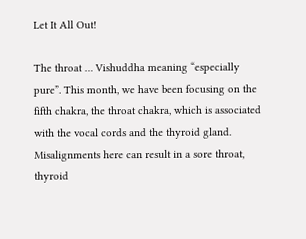Let It All Out!

The throat … Vishuddha meaning “especially pure”. This month, we have been focusing on the fifth chakra, the throat chakra, which is associated with the vocal cords and the thyroid gland.  Misalignments here can result in a sore throat, thyroid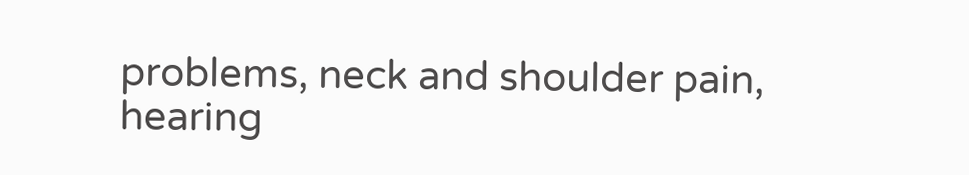problems, neck and shoulder pain, hearing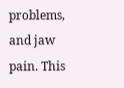problems, and jaw pain. This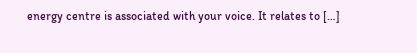energy centre is associated with your voice. It relates to […]